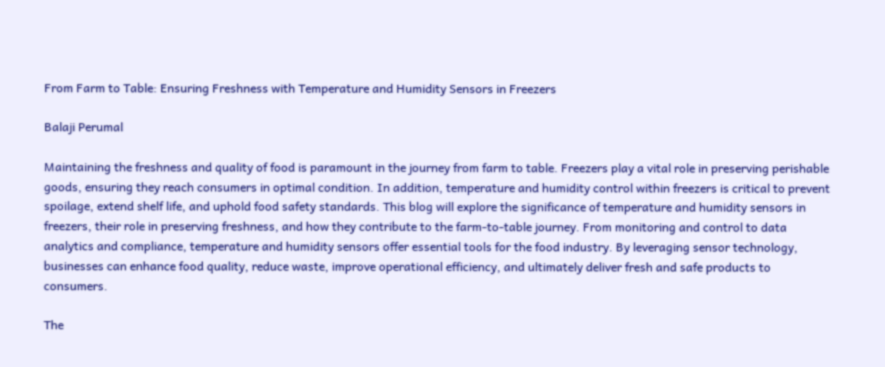From Farm to Table: Ensuring Freshness with Temperature and Humidity Sensors in Freezers

Balaji Perumal

Maintaining the freshness and quality of food is paramount in the journey from farm to table. Freezers play a vital role in preserving perishable goods, ensuring they reach consumers in optimal condition. In addition, temperature and humidity control within freezers is critical to prevent spoilage, extend shelf life, and uphold food safety standards. This blog will explore the significance of temperature and humidity sensors in freezers, their role in preserving freshness, and how they contribute to the farm-to-table journey. From monitoring and control to data analytics and compliance, temperature and humidity sensors offer essential tools for the food industry. By leveraging sensor technology, businesses can enhance food quality, reduce waste, improve operational efficiency, and ultimately deliver fresh and safe products to consumers.

The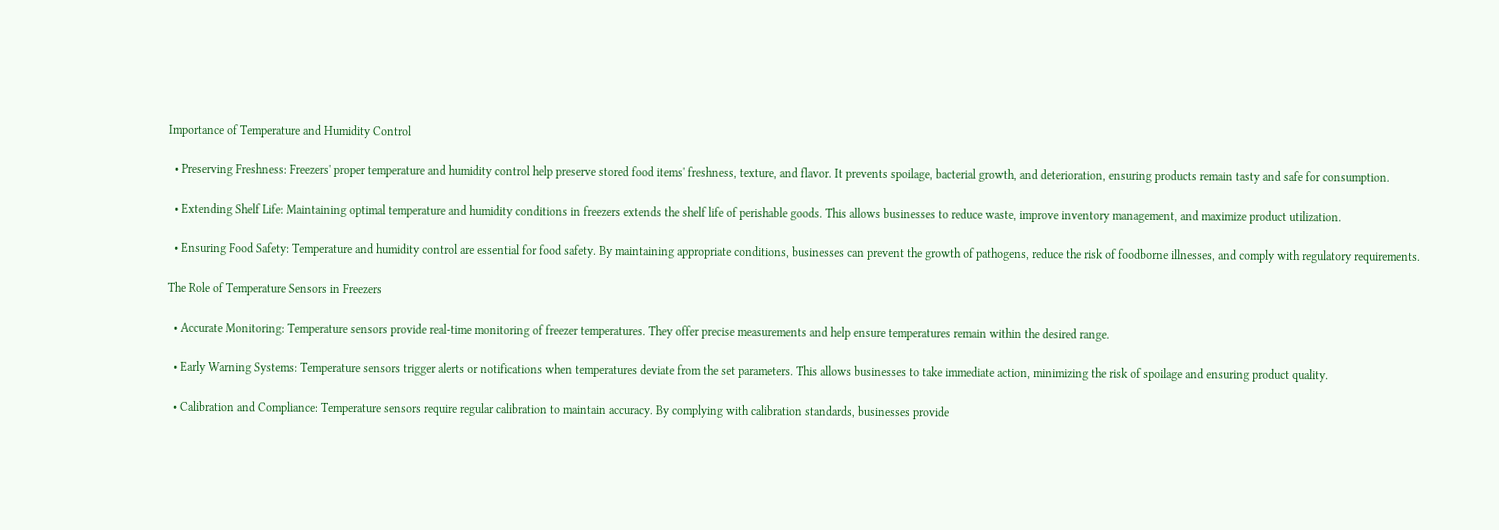Importance of Temperature and Humidity Control

  • Preserving Freshness: Freezers' proper temperature and humidity control help preserve stored food items' freshness, texture, and flavor. It prevents spoilage, bacterial growth, and deterioration, ensuring products remain tasty and safe for consumption.

  • Extending Shelf Life: Maintaining optimal temperature and humidity conditions in freezers extends the shelf life of perishable goods. This allows businesses to reduce waste, improve inventory management, and maximize product utilization.

  • Ensuring Food Safety: Temperature and humidity control are essential for food safety. By maintaining appropriate conditions, businesses can prevent the growth of pathogens, reduce the risk of foodborne illnesses, and comply with regulatory requirements.

The Role of Temperature Sensors in Freezers

  • Accurate Monitoring: Temperature sensors provide real-time monitoring of freezer temperatures. They offer precise measurements and help ensure temperatures remain within the desired range.

  • Early Warning Systems: Temperature sensors trigger alerts or notifications when temperatures deviate from the set parameters. This allows businesses to take immediate action, minimizing the risk of spoilage and ensuring product quality.

  • Calibration and Compliance: Temperature sensors require regular calibration to maintain accuracy. By complying with calibration standards, businesses provide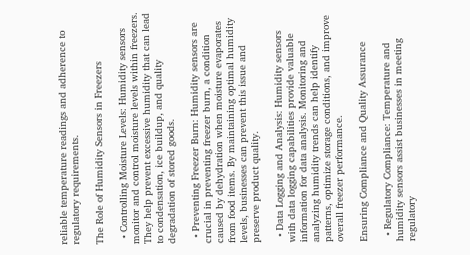reliable temperature readings and adherence to regulatory requirements.

The Role of Humidity Sensors in Freezers

  • Controlling Moisture Levels: Humidity sensors monitor and control moisture levels within freezers. They help prevent excessive humidity that can lead to condensation, ice buildup, and quality degradation of stored goods.

  • Preventing Freezer Burn: Humidity sensors are crucial in preventing freezer burn, a condition caused by dehydration when moisture evaporates from food items. By maintaining optimal humidity levels, businesses can prevent this issue and preserve product quality.

  • Data Logging and Analysis: Humidity sensors with data logging capabilities provide valuable information for data analysis. Monitoring and analyzing humidity trends can help identify patterns, optimize storage conditions, and improve overall freezer performance.

Ensuring Compliance and Quality Assurance

  • Regulatory Compliance: Temperature and humidity sensors assist businesses in meeting regulatory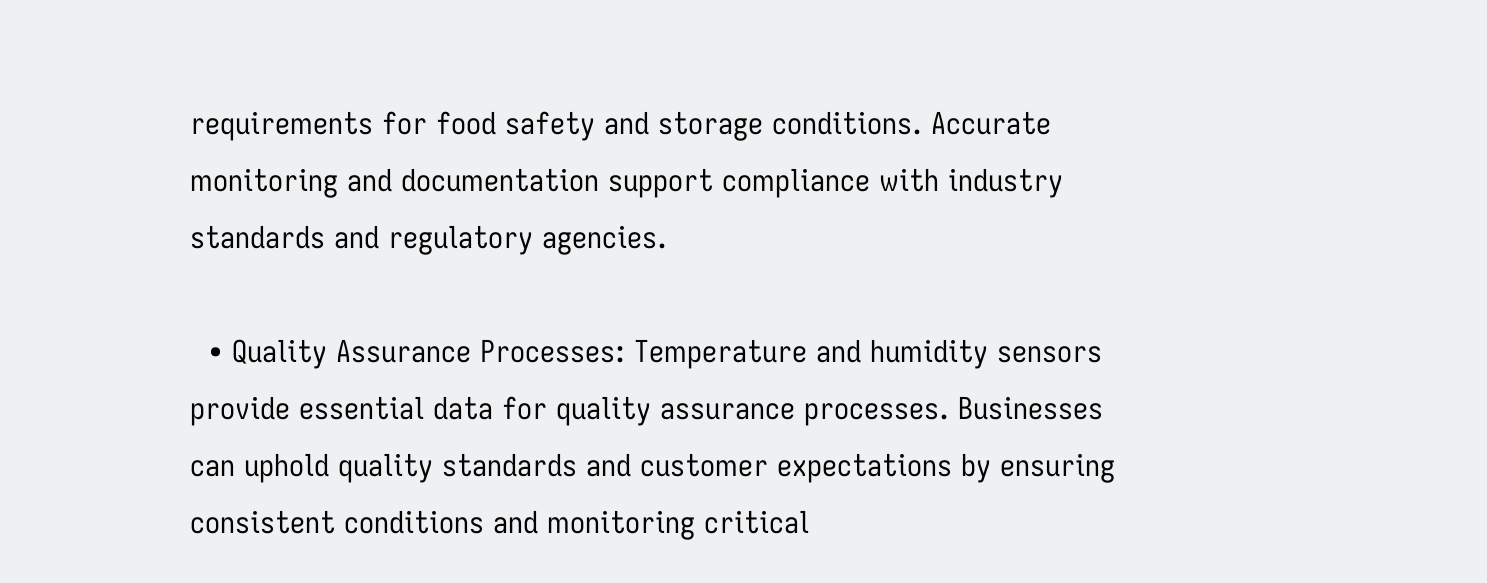requirements for food safety and storage conditions. Accurate monitoring and documentation support compliance with industry standards and regulatory agencies.

  • Quality Assurance Processes: Temperature and humidity sensors provide essential data for quality assurance processes. Businesses can uphold quality standards and customer expectations by ensuring consistent conditions and monitoring critical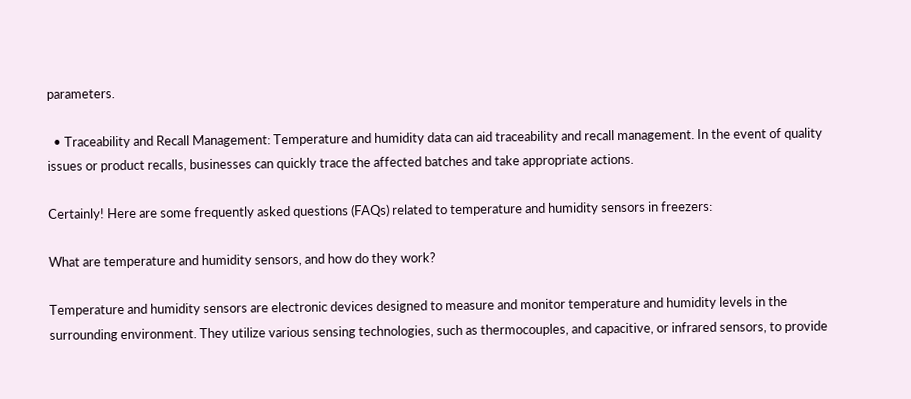parameters.

  • Traceability and Recall Management: Temperature and humidity data can aid traceability and recall management. In the event of quality issues or product recalls, businesses can quickly trace the affected batches and take appropriate actions.

Certainly! Here are some frequently asked questions (FAQs) related to temperature and humidity sensors in freezers:

What are temperature and humidity sensors, and how do they work?

Temperature and humidity sensors are electronic devices designed to measure and monitor temperature and humidity levels in the surrounding environment. They utilize various sensing technologies, such as thermocouples, and capacitive, or infrared sensors, to provide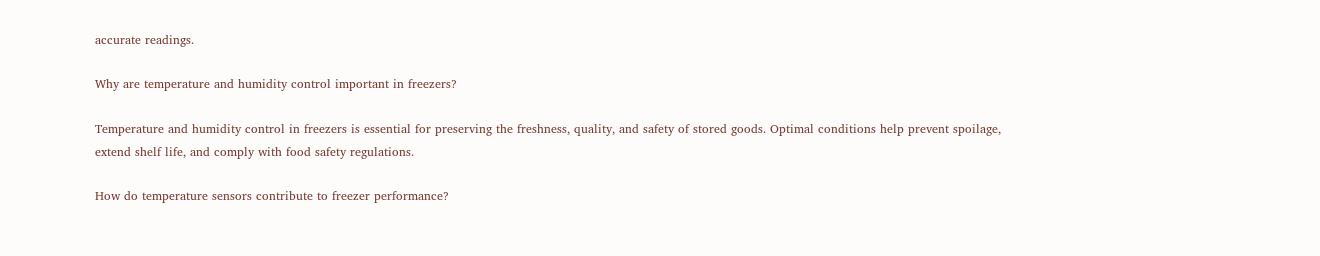accurate readings.

Why are temperature and humidity control important in freezers?

Temperature and humidity control in freezers is essential for preserving the freshness, quality, and safety of stored goods. Optimal conditions help prevent spoilage, extend shelf life, and comply with food safety regulations.

How do temperature sensors contribute to freezer performance?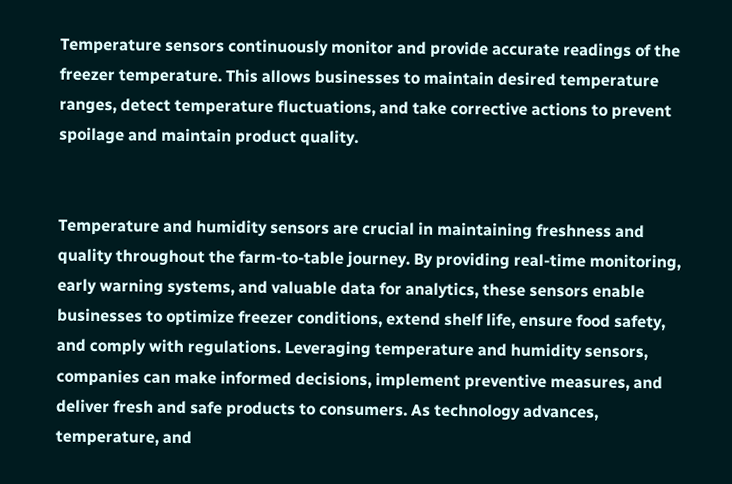Temperature sensors continuously monitor and provide accurate readings of the freezer temperature. This allows businesses to maintain desired temperature ranges, detect temperature fluctuations, and take corrective actions to prevent spoilage and maintain product quality.


Temperature and humidity sensors are crucial in maintaining freshness and quality throughout the farm-to-table journey. By providing real-time monitoring, early warning systems, and valuable data for analytics, these sensors enable businesses to optimize freezer conditions, extend shelf life, ensure food safety, and comply with regulations. Leveraging temperature and humidity sensors, companies can make informed decisions, implement preventive measures, and deliver fresh and safe products to consumers. As technology advances, temperature, and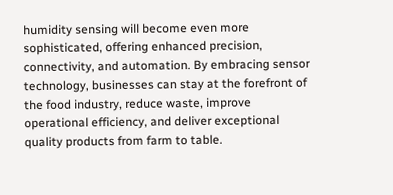humidity sensing will become even more sophisticated, offering enhanced precision, connectivity, and automation. By embracing sensor technology, businesses can stay at the forefront of the food industry, reduce waste, improve operational efficiency, and deliver exceptional quality products from farm to table.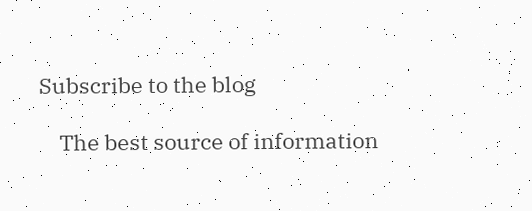Subscribe to the blog

    The best source of information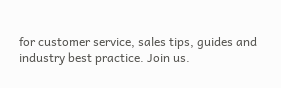for customer service, sales tips, guides and industry best practice. Join us.